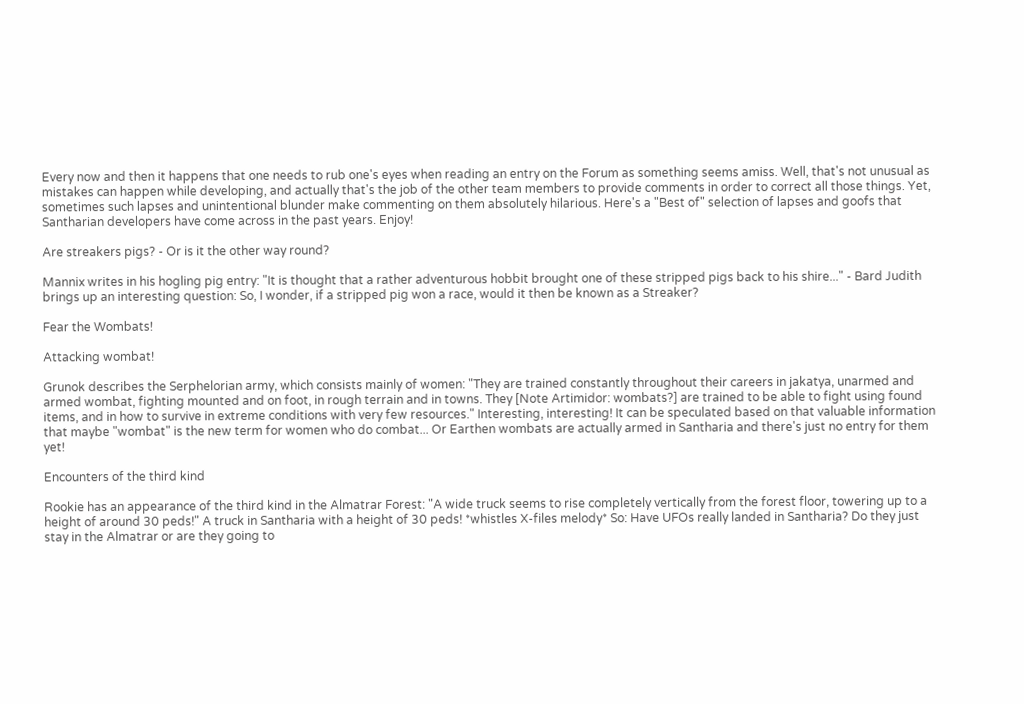Every now and then it happens that one needs to rub one's eyes when reading an entry on the Forum as something seems amiss. Well, that's not unusual as mistakes can happen while developing, and actually that's the job of the other team members to provide comments in order to correct all those things. Yet, sometimes such lapses and unintentional blunder make commenting on them absolutely hilarious. Here's a "Best of" selection of lapses and goofs that Santharian developers have come across in the past years. Enjoy!

Are streakers pigs? - Or is it the other way round?

Mannix writes in his hogling pig entry: "It is thought that a rather adventurous hobbit brought one of these stripped pigs back to his shire..." - Bard Judith brings up an interesting question: So, I wonder, if a stripped pig won a race, would it then be known as a Streaker?

Fear the Wombats!

Attacking wombat!

Grunok describes the Serphelorian army, which consists mainly of women: "They are trained constantly throughout their careers in jakatya, unarmed and armed wombat, fighting mounted and on foot, in rough terrain and in towns. They [Note Artimidor: wombats?] are trained to be able to fight using found items, and in how to survive in extreme conditions with very few resources." Interesting, interesting! It can be speculated based on that valuable information that maybe "wombat" is the new term for women who do combat... Or Earthen wombats are actually armed in Santharia and there's just no entry for them yet!

Encounters of the third kind

Rookie has an appearance of the third kind in the Almatrar Forest: "A wide truck seems to rise completely vertically from the forest floor, towering up to a height of around 30 peds!" A truck in Santharia with a height of 30 peds! *whistles X-files melody* So: Have UFOs really landed in Santharia? Do they just stay in the Almatrar or are they going to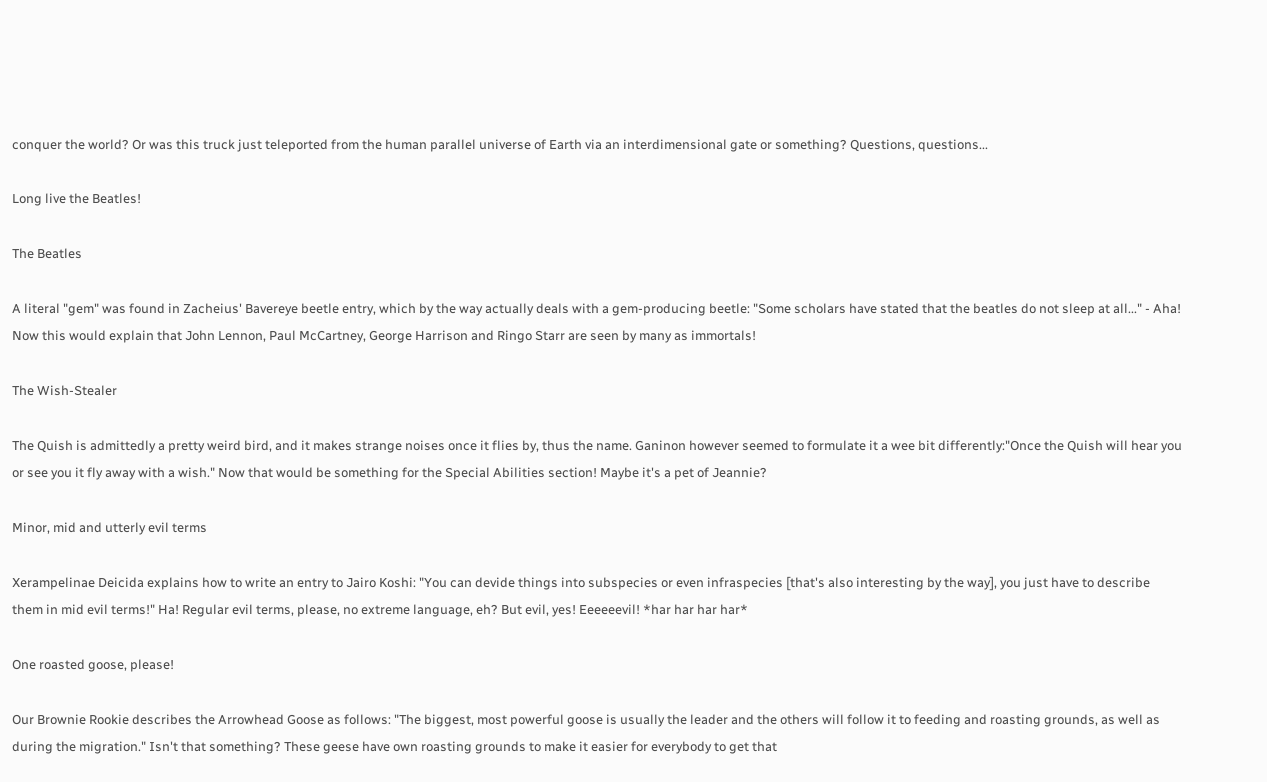conquer the world? Or was this truck just teleported from the human parallel universe of Earth via an interdimensional gate or something? Questions, questions...

Long live the Beatles!

The Beatles

A literal "gem" was found in Zacheius' Bavereye beetle entry, which by the way actually deals with a gem-producing beetle: "Some scholars have stated that the beatles do not sleep at all..." - Aha! Now this would explain that John Lennon, Paul McCartney, George Harrison and Ringo Starr are seen by many as immortals!

The Wish-Stealer

The Quish is admittedly a pretty weird bird, and it makes strange noises once it flies by, thus the name. Ganinon however seemed to formulate it a wee bit differently:"Once the Quish will hear you or see you it fly away with a wish." Now that would be something for the Special Abilities section! Maybe it's a pet of Jeannie?

Minor, mid and utterly evil terms

Xerampelinae Deicida explains how to write an entry to Jairo Koshi: "You can devide things into subspecies or even infraspecies [that's also interesting by the way], you just have to describe them in mid evil terms!" Ha! Regular evil terms, please, no extreme language, eh? But evil, yes! Eeeeeevil! *har har har har*

One roasted goose, please!

Our Brownie Rookie describes the Arrowhead Goose as follows: "The biggest, most powerful goose is usually the leader and the others will follow it to feeding and roasting grounds, as well as during the migration." Isn't that something? These geese have own roasting grounds to make it easier for everybody to get that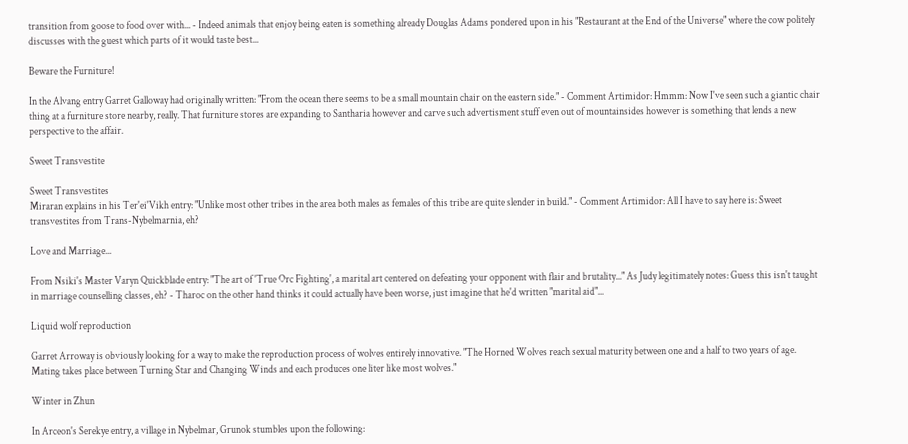transition from goose to food over with... - Indeed animals that enjoy being eaten is something already Douglas Adams pondered upon in his "Restaurant at the End of the Universe" where the cow politely discusses with the guest which parts of it would taste best...

Beware the Furniture!

In the Alvang entry Garret Galloway had originally written: "From the ocean there seems to be a small mountain chair on the eastern side." - Comment Artimidor: Hmmm: Now I've seen such a giantic chair thing at a furniture store nearby, really. That furniture stores are expanding to Santharia however and carve such advertisment stuff even out of mountainsides however is something that lends a new perspective to the affair.

Sweet Transvestite

Sweet Transvestites
Miraran explains in his Ter'ei'Vikh entry: "Unlike most other tribes in the area both males as females of this tribe are quite slender in build." - Comment Artimidor: All I have to say here is: Sweet transvestites from Trans-Nybelmarnia, eh?

Love and Marriage...

From Nsiki's Master Varyn Quickblade entry: "The art of 'True Orc Fighting', a marital art centered on defeating your opponent with flair and brutality..." As Judy legitimately notes: Guess this isn't taught in marriage counselling classes, eh? - Tharoc on the other hand thinks it could actually have been worse, just imagine that he'd written "marital aid"...

Liquid wolf reproduction

Garret Arroway is obviously looking for a way to make the reproduction process of wolves entirely innovative. "The Horned Wolves reach sexual maturity between one and a half to two years of age. Mating takes place between Turning Star and Changing Winds and each produces one liter like most wolves."

Winter in Zhun

In Arceon's Serekye entry, a village in Nybelmar, Grunok stumbles upon the following: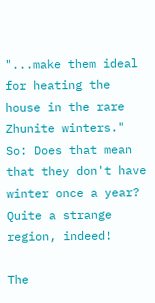"...make them ideal for heating the house in the rare Zhunite winters." So: Does that mean that they don't have winter once a year? Quite a strange region, indeed!

The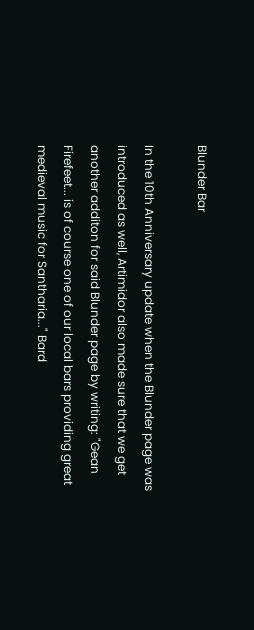Blunder Bar

In the 10th Anniversary update when the Blunder page was introduced as well, Artimidor also made sure that we get another additon for said Blunder page by writing: "Gean Firefeet... is of course one of our local bars providing great medieval music for Santharia..." Bard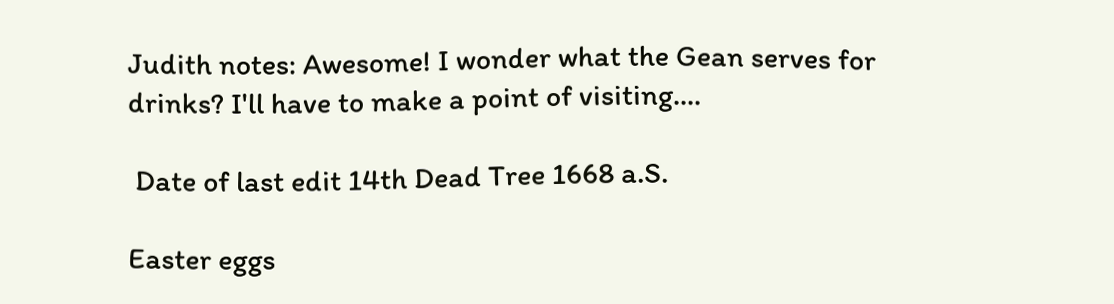Judith notes: Awesome! I wonder what the Gean serves for drinks? I'll have to make a point of visiting....

 Date of last edit 14th Dead Tree 1668 a.S.

Easter eggs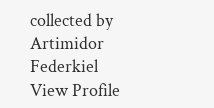collected by Artimidor Federkiel View Profile